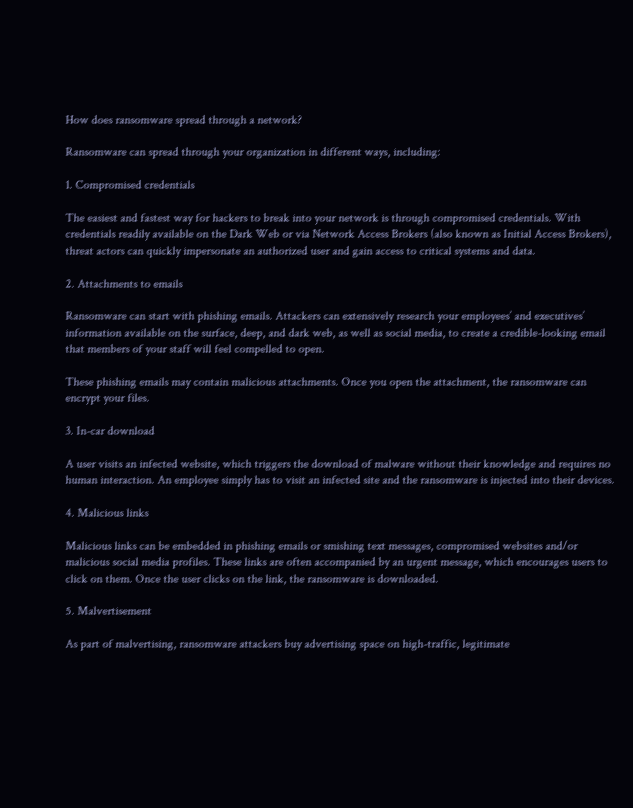How does ransomware spread through a network?

Ransomware can spread through your organization in different ways, including:

1. Compromised credentials

The easiest and fastest way for hackers to break into your network is through compromised credentials. With credentials readily available on the Dark Web or via Network Access Brokers (also known as Initial Access Brokers), threat actors can quickly impersonate an authorized user and gain access to critical systems and data.

2. Attachments to emails

Ransomware can start with phishing emails. Attackers can extensively research your employees’ and executives’ information available on the surface, deep, and dark web, as well as social media, to create a credible-looking email that members of your staff will feel compelled to open.

These phishing emails may contain malicious attachments. Once you open the attachment, the ransomware can encrypt your files.

3. In-car download

A user visits an infected website, which triggers the download of malware without their knowledge and requires no human interaction. An employee simply has to visit an infected site and the ransomware is injected into their devices.

4. Malicious links

Malicious links can be embedded in phishing emails or smishing text messages, compromised websites and/or malicious social media profiles. These links are often accompanied by an urgent message, which encourages users to click on them. Once the user clicks on the link, the ransomware is downloaded.

5. Malvertisement

As part of malvertising, ransomware attackers buy advertising space on high-traffic, legitimate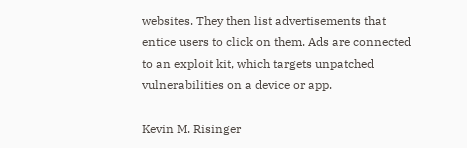websites. They then list advertisements that entice users to click on them. Ads are connected to an exploit kit, which targets unpatched vulnerabilities on a device or app.

Kevin M. Risinger